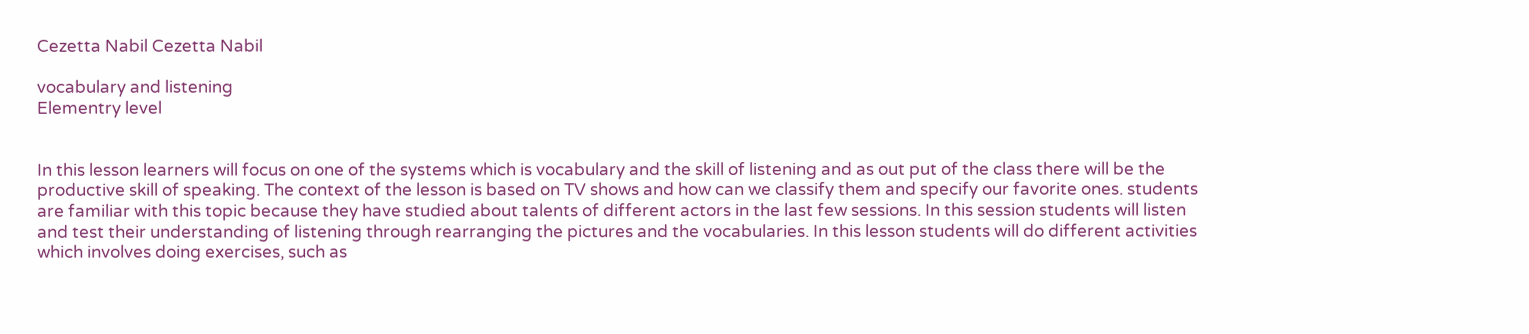Cezetta Nabil Cezetta Nabil

vocabulary and listening
Elementry level


In this lesson learners will focus on one of the systems which is vocabulary and the skill of listening and as out put of the class there will be the productive skill of speaking. The context of the lesson is based on TV shows and how can we classify them and specify our favorite ones. students are familiar with this topic because they have studied about talents of different actors in the last few sessions. In this session students will listen and test their understanding of listening through rearranging the pictures and the vocabularies. In this lesson students will do different activities which involves doing exercises, such as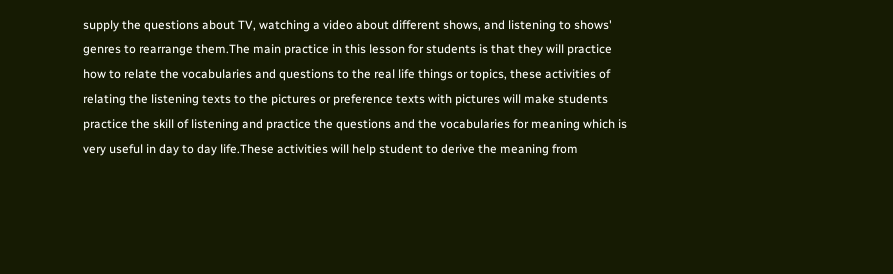supply the questions about TV, watching a video about different shows, and listening to shows' genres to rearrange them.The main practice in this lesson for students is that they will practice how to relate the vocabularies and questions to the real life things or topics, these activities of relating the listening texts to the pictures or preference texts with pictures will make students practice the skill of listening and practice the questions and the vocabularies for meaning which is very useful in day to day life.These activities will help student to derive the meaning from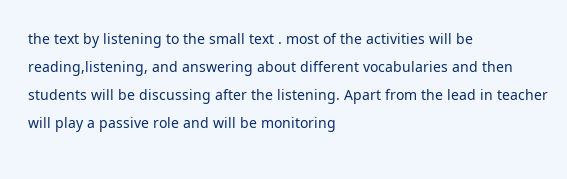the text by listening to the small text . most of the activities will be reading,listening, and answering about different vocabularies and then students will be discussing after the listening. Apart from the lead in teacher will play a passive role and will be monitoring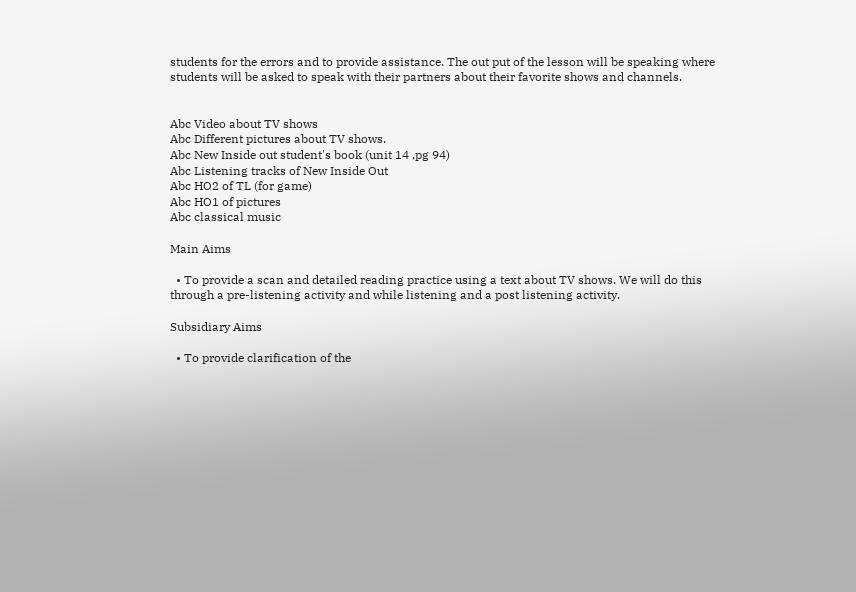students for the errors and to provide assistance. The out put of the lesson will be speaking where students will be asked to speak with their partners about their favorite shows and channels.


Abc Video about TV shows
Abc Different pictures about TV shows.
Abc New Inside out student's book (unit 14 ,pg 94)
Abc Listening tracks of New Inside Out
Abc HO2 of TL (for game)
Abc HO1 of pictures
Abc classical music

Main Aims

  • To provide a scan and detailed reading practice using a text about TV shows. We will do this through a pre-listening activity and while listening and a post listening activity.

Subsidiary Aims

  • To provide clarification of the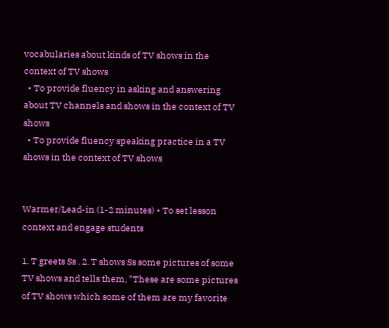vocabularies about kinds of TV shows in the context of TV shows
  • To provide fluency in asking and answering about TV channels and shows in the context of TV shows
  • To provide fluency speaking practice in a TV shows in the context of TV shows


Warmer/Lead-in (1-2 minutes) • To set lesson context and engage students

1. T greets Ss . 2. T shows Ss some pictures of some TV shows and tells them, "These are some pictures of TV shows which some of them are my favorite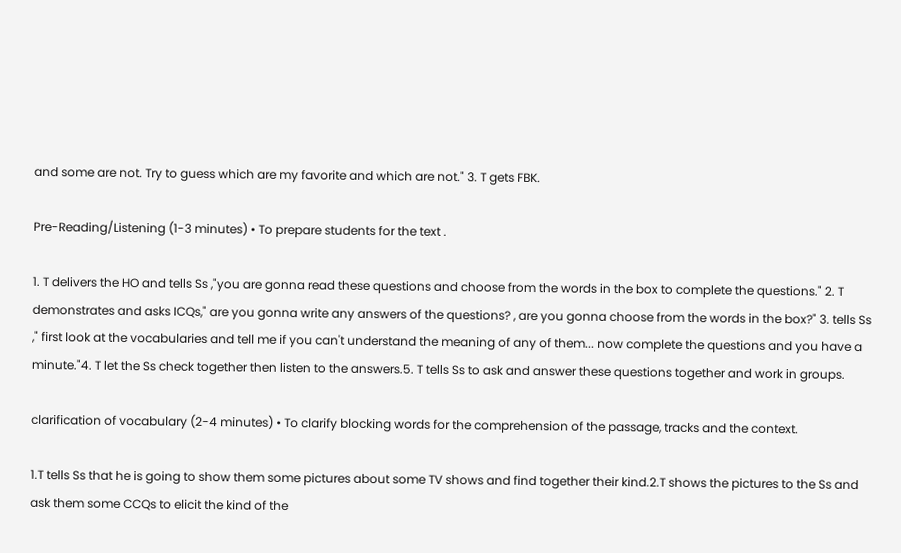and some are not. Try to guess which are my favorite and which are not." 3. T gets FBK.

Pre-Reading/Listening (1-3 minutes) • To prepare students for the text .

1. T delivers the HO and tells Ss ,"you are gonna read these questions and choose from the words in the box to complete the questions." 2. T demonstrates and asks ICQs," are you gonna write any answers of the questions? , are you gonna choose from the words in the box?" 3. tells Ss ," first look at the vocabularies and tell me if you can't understand the meaning of any of them... now complete the questions and you have a minute."4. T let the Ss check together then listen to the answers.5. T tells Ss to ask and answer these questions together and work in groups.

clarification of vocabulary (2-4 minutes) • To clarify blocking words for the comprehension of the passage, tracks and the context.

1.T tells Ss that he is going to show them some pictures about some TV shows and find together their kind.2.T shows the pictures to the Ss and ask them some CCQs to elicit the kind of the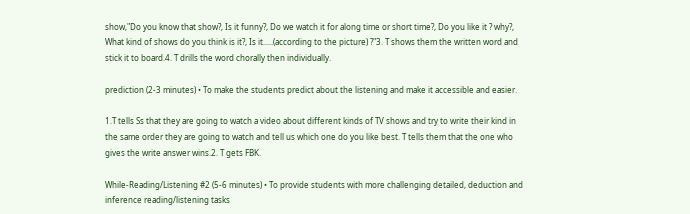show,"Do you know that show?, Is it funny?, Do we watch it for along time or short time?, Do you like it ? why?, What kind of shows do you think is it?, Is it.....(according to the picture) ?"3. T shows them the written word and stick it to board.4. T drills the word chorally then individually.

prediction (2-3 minutes) • To make the students predict about the listening and make it accessible and easier.

1.T tells Ss that they are going to watch a video about different kinds of TV shows and try to write their kind in the same order they are going to watch and tell us which one do you like best. T tells them that the one who gives the write answer wins.2. T gets FBK.

While-Reading/Listening #2 (5-6 minutes) • To provide students with more challenging detailed, deduction and inference reading/listening tasks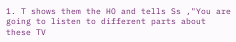1. T shows them the HO and tells Ss ,"You are going to listen to different parts about these TV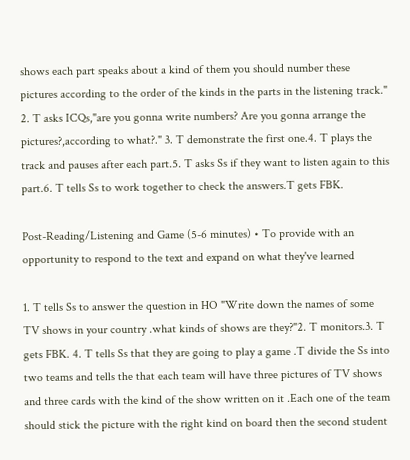shows each part speaks about a kind of them you should number these pictures according to the order of the kinds in the parts in the listening track." 2. T asks ICQs,"are you gonna write numbers? Are you gonna arrange the pictures?,according to what?." 3. T demonstrate the first one.4. T plays the track and pauses after each part.5. T asks Ss if they want to listen again to this part.6. T tells Ss to work together to check the answers.T gets FBK.

Post-Reading/Listening and Game (5-6 minutes) • To provide with an opportunity to respond to the text and expand on what they've learned

1. T tells Ss to answer the question in HO "Write down the names of some TV shows in your country .what kinds of shows are they?"2. T monitors.3. T gets FBK. 4. T tells Ss that they are going to play a game .T divide the Ss into two teams and tells the that each team will have three pictures of TV shows and three cards with the kind of the show written on it .Each one of the team should stick the picture with the right kind on board then the second student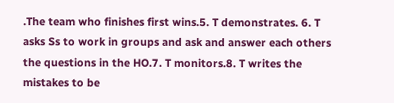.The team who finishes first wins.5. T demonstrates. 6. T asks Ss to work in groups and ask and answer each others the questions in the HO.7. T monitors.8. T writes the mistakes to be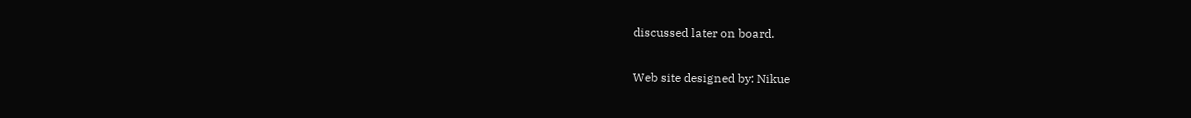discussed later on board.

Web site designed by: Nikue